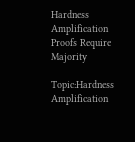Hardness Amplification Proofs Require Majority

Topic:Hardness Amplification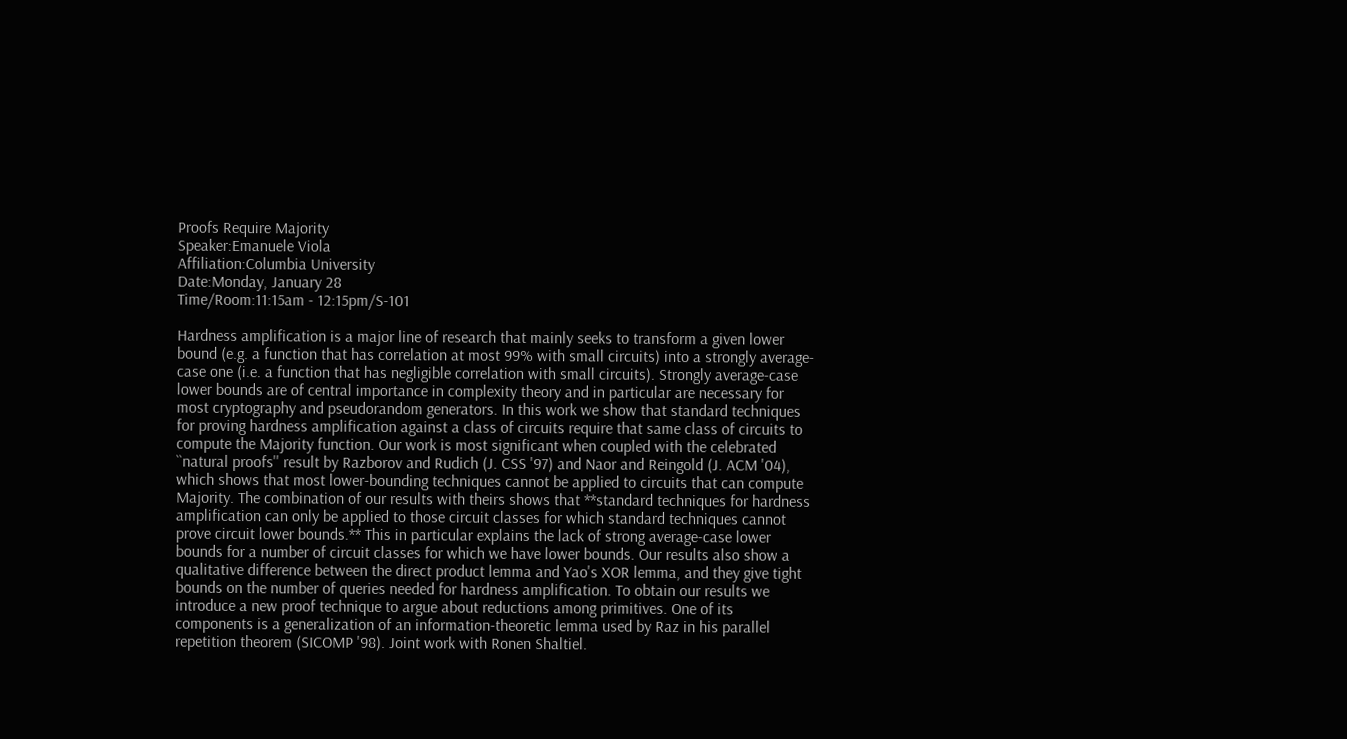Proofs Require Majority
Speaker:Emanuele Viola
Affiliation:Columbia University
Date:Monday, January 28
Time/Room:11:15am - 12:15pm/S-101

Hardness amplification is a major line of research that mainly seeks to transform a given lower bound (e.g. a function that has correlation at most 99% with small circuits) into a strongly average-case one (i.e. a function that has negligible correlation with small circuits). Strongly average-case lower bounds are of central importance in complexity theory and in particular are necessary for most cryptography and pseudorandom generators. In this work we show that standard techniques for proving hardness amplification against a class of circuits require that same class of circuits to compute the Majority function. Our work is most significant when coupled with the celebrated ``natural proofs'' result by Razborov and Rudich (J. CSS '97) and Naor and Reingold (J. ACM '04), which shows that most lower-bounding techniques cannot be applied to circuits that can compute Majority. The combination of our results with theirs shows that **standard techniques for hardness amplification can only be applied to those circuit classes for which standard techniques cannot prove circuit lower bounds.** This in particular explains the lack of strong average-case lower bounds for a number of circuit classes for which we have lower bounds. Our results also show a qualitative difference between the direct product lemma and Yao's XOR lemma, and they give tight bounds on the number of queries needed for hardness amplification. To obtain our results we introduce a new proof technique to argue about reductions among primitives. One of its components is a generalization of an information-theoretic lemma used by Raz in his parallel repetition theorem (SICOMP '98). Joint work with Ronen Shaltiel.